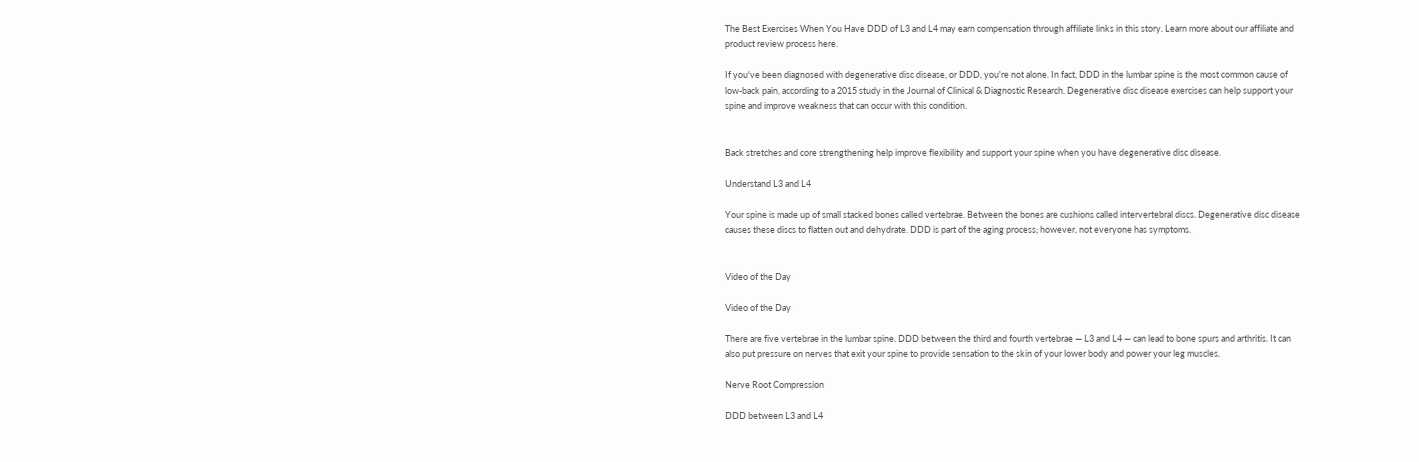The Best Exercises When You Have DDD of L3 and L4 may earn compensation through affiliate links in this story. Learn more about our affiliate and product review process here.

If you've been diagnosed with degenerative disc disease, or DDD, you're not alone. In fact, DDD in the lumbar spine is the most common cause of low-back pain, according to a 2015 study in the Journal of Clinical & Diagnostic Research. Degenerative disc disease exercises can help support your spine and improve weakness that can occur with this condition.


Back stretches and core strengthening help improve flexibility and support your spine when you have degenerative disc disease.

Understand L3 and L4

Your spine is made up of small stacked bones called vertebrae. Between the bones are cushions called intervertebral discs. Degenerative disc disease causes these discs to flatten out and dehydrate. DDD is part of the aging process; however, not everyone has symptoms.


Video of the Day

Video of the Day

There are five vertebrae in the lumbar spine. DDD between the third and fourth vertebrae — L3 and L4 — can lead to bone spurs and arthritis. It can also put pressure on nerves that exit your spine to provide sensation to the skin of your lower body and power your leg muscles.

Nerve Root Compression

DDD between L3 and L4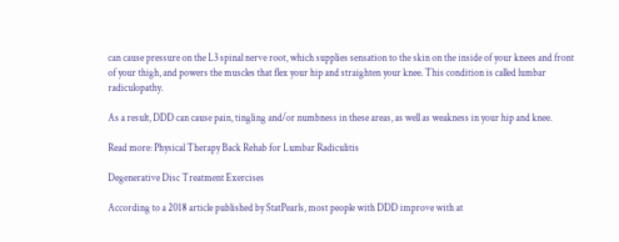can cause pressure on the L3 spinal nerve root, which supplies sensation to the skin on the inside of your knees and front of your thigh, and powers the muscles that flex your hip and straighten your knee. This condition is called lumbar radiculopathy.

As a result, DDD can cause pain, tingling and/or numbness in these areas, as well as weakness in your hip and knee.

Read more: Physical Therapy Back Rehab for Lumbar Radiculitis

Degenerative Disc Treatment Exercises

According to a 2018 article published by StatPearls, most people with DDD improve with at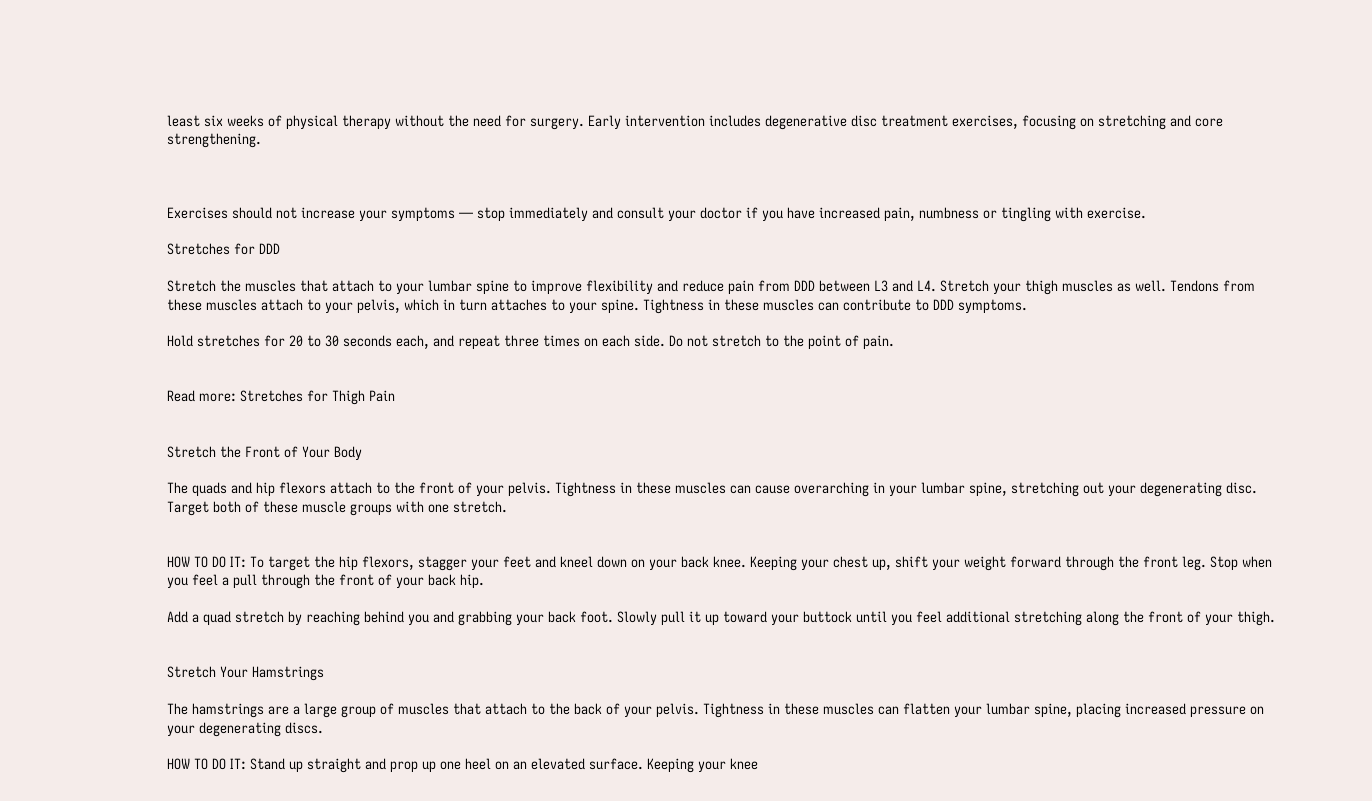least six weeks of physical therapy without the need for surgery. Early intervention includes degenerative disc treatment exercises, focusing on stretching and core strengthening.



Exercises should not increase your symptoms — stop immediately and consult your doctor if you have increased pain, numbness or tingling with exercise.

Stretches for DDD

Stretch the muscles that attach to your lumbar spine to improve flexibility and reduce pain from DDD between L3 and L4. Stretch your thigh muscles as well. Tendons from these muscles attach to your pelvis, which in turn attaches to your spine. Tightness in these muscles can contribute to DDD symptoms.

Hold stretches for 20 to 30 seconds each, and repeat three times on each side. Do not stretch to the point of pain.


Read more: Stretches for Thigh Pain


Stretch the Front of Your Body

The quads and hip flexors attach to the front of your pelvis. Tightness in these muscles can cause overarching in your lumbar spine, stretching out your degenerating disc. Target both of these muscle groups with one stretch.


HOW TO DO IT: To target the hip flexors, stagger your feet and kneel down on your back knee. Keeping your chest up, shift your weight forward through the front leg. Stop when you feel a pull through the front of your back hip.

Add a quad stretch by reaching behind you and grabbing your back foot. Slowly pull it up toward your buttock until you feel additional stretching along the front of your thigh.


Stretch Your Hamstrings

The hamstrings are a large group of muscles that attach to the back of your pelvis. Tightness in these muscles can flatten your lumbar spine, placing increased pressure on your degenerating discs.

HOW TO DO IT: Stand up straight and prop up one heel on an elevated surface. Keeping your knee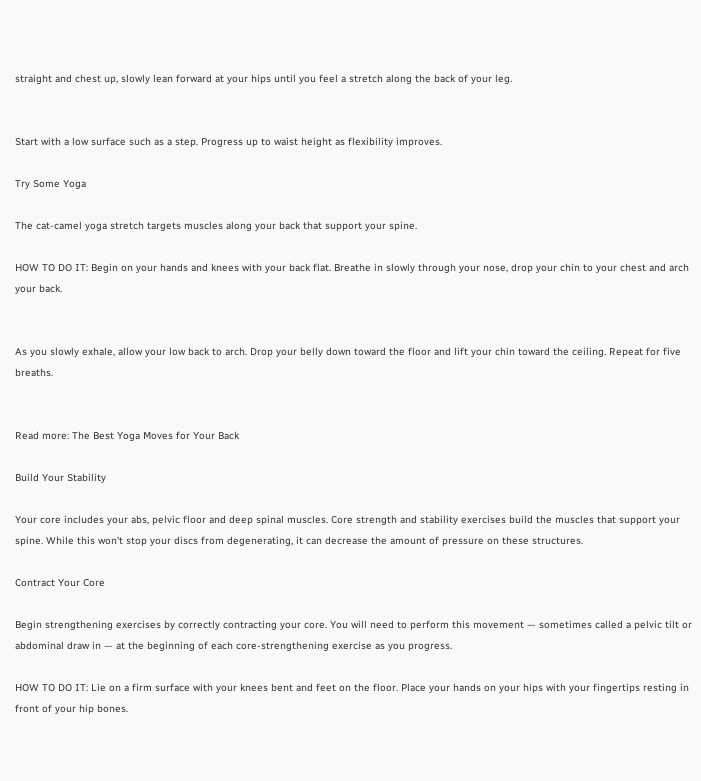straight and chest up, slowly lean forward at your hips until you feel a stretch along the back of your leg.


Start with a low surface such as a step. Progress up to waist height as flexibility improves.

Try Some Yoga

The cat-camel yoga stretch targets muscles along your back that support your spine.

HOW TO DO IT: Begin on your hands and knees with your back flat. Breathe in slowly through your nose, drop your chin to your chest and arch your back.


As you slowly exhale, allow your low back to arch. Drop your belly down toward the floor and lift your chin toward the ceiling. Repeat for five breaths.


Read more: The Best Yoga Moves for Your Back

Build Your Stability

Your core includes your abs, pelvic floor and deep spinal muscles. Core strength and stability exercises build the muscles that support your spine. While this won't stop your discs from degenerating, it can decrease the amount of pressure on these structures.

Contract Your Core

Begin strengthening exercises by correctly contracting your core. You will need to perform this movement — sometimes called a pelvic tilt or abdominal draw in — at the beginning of each core-strengthening exercise as you progress.

HOW TO DO IT: Lie on a firm surface with your knees bent and feet on the floor. Place your hands on your hips with your fingertips resting in front of your hip bones.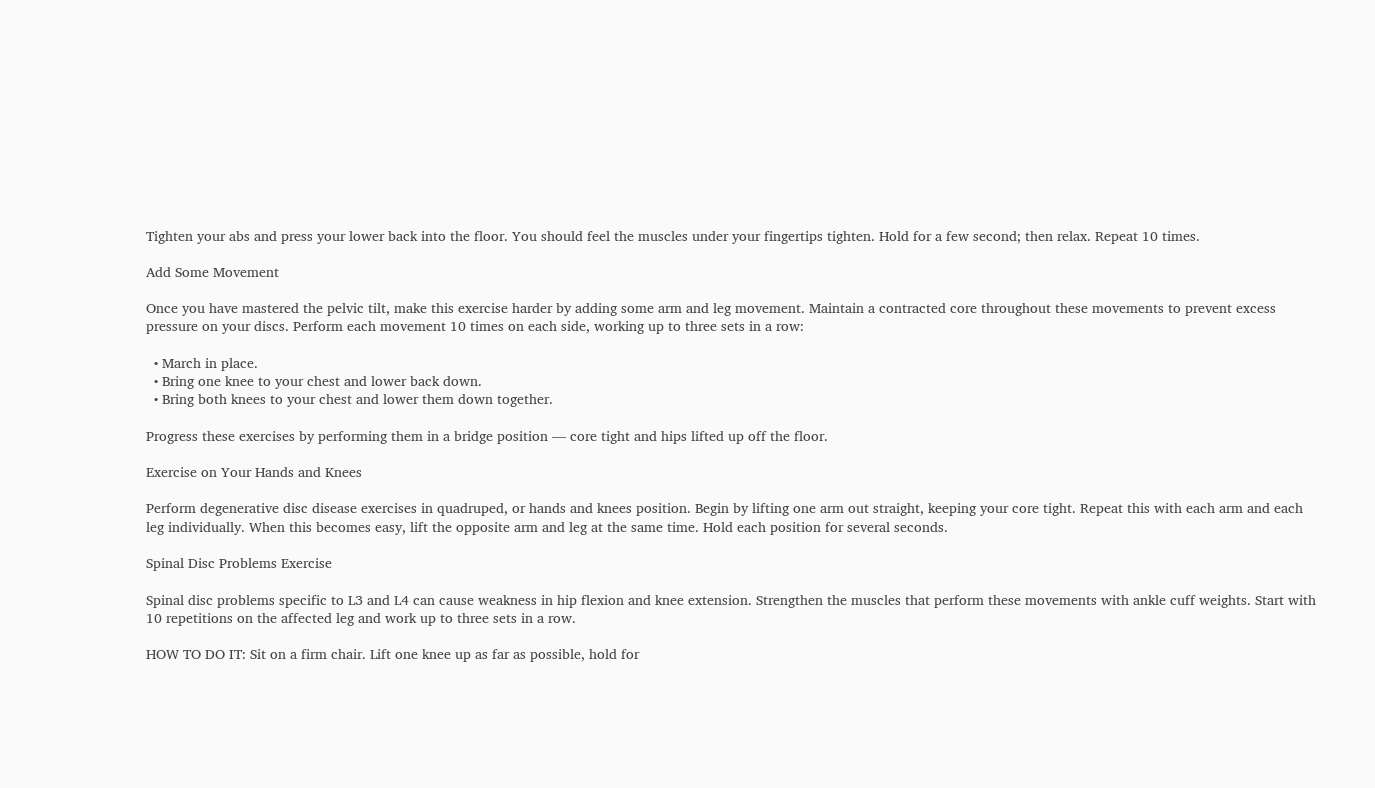Tighten your abs and press your lower back into the floor. You should feel the muscles under your fingertips tighten. Hold for a few second; then relax. Repeat 10 times.

Add Some Movement

Once you have mastered the pelvic tilt, make this exercise harder by adding some arm and leg movement. Maintain a contracted core throughout these movements to prevent excess pressure on your discs. Perform each movement 10 times on each side, working up to three sets in a row:

  • March in place.
  • Bring one knee to your chest and lower back down.
  • Bring both knees to your chest and lower them down together.

Progress these exercises by performing them in a bridge position — core tight and hips lifted up off the floor.

Exercise on Your Hands and Knees

Perform degenerative disc disease exercises in quadruped, or hands and knees position. Begin by lifting one arm out straight, keeping your core tight. Repeat this with each arm and each leg individually. When this becomes easy, lift the opposite arm and leg at the same time. Hold each position for several seconds.

Spinal Disc Problems Exercise

Spinal disc problems specific to L3 and L4 can cause weakness in hip flexion and knee extension. Strengthen the muscles that perform these movements with ankle cuff weights. Start with 10 repetitions on the affected leg and work up to three sets in a row.

HOW TO DO IT: Sit on a firm chair. Lift one knee up as far as possible, hold for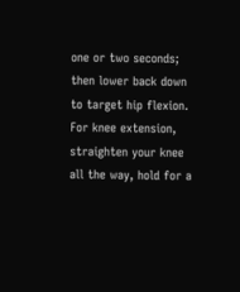one or two seconds; then lower back down to target hip flexion. For knee extension, straighten your knee all the way, hold for a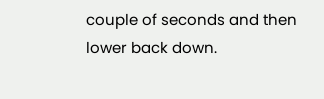couple of seconds and then lower back down.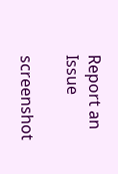Report an Issue

screenshot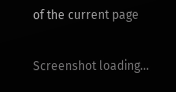of the current page

Screenshot loading...